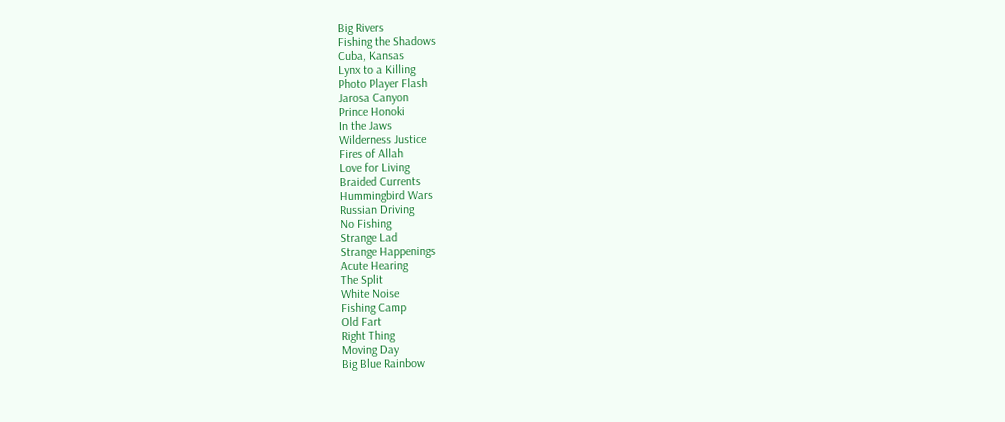Big Rivers
Fishing the Shadows
Cuba, Kansas
Lynx to a Killing
Photo Player Flash
Jarosa Canyon
Prince Honoki
In the Jaws
Wilderness Justice
Fires of Allah
Love for Living
Braided Currents
Hummingbird Wars
Russian Driving
No Fishing
Strange Lad
Strange Happenings
Acute Hearing
The Split
White Noise
Fishing Camp
Old Fart
Right Thing
Moving Day
Big Blue Rainbow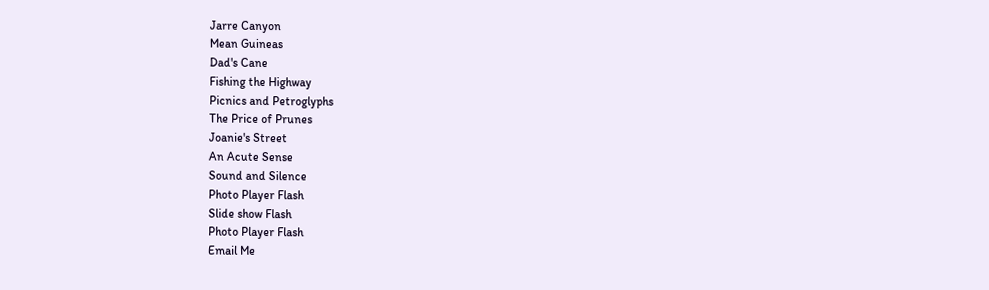Jarre Canyon
Mean Guineas
Dad's Cane
Fishing the Highway
Picnics and Petroglyphs
The Price of Prunes
Joanie's Street
An Acute Sense
Sound and Silence
Photo Player Flash
Slide show Flash
Photo Player Flash
Email Me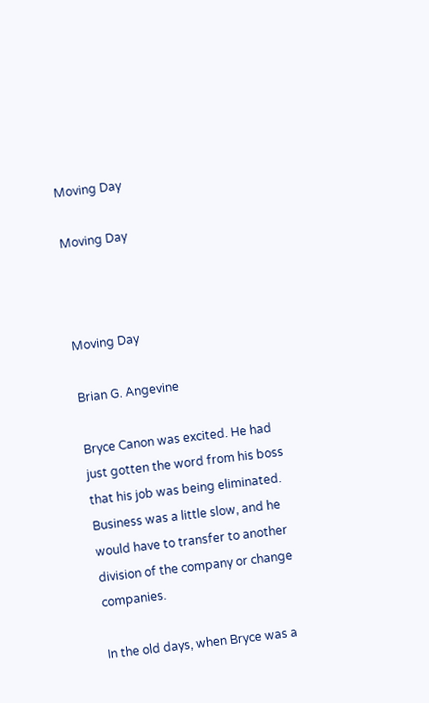Moving Day

Moving Day



Moving Day

Brian G. Angevine

Bryce Canon was excited. He had just gotten the word from his boss that his job was being eliminated. Business was a little slow, and he would have to transfer to another division of the company or change companies.

In the old days, when Bryce was a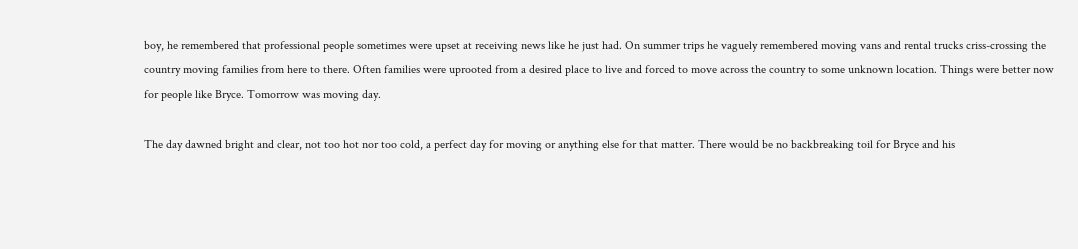boy, he remembered that professional people sometimes were upset at receiving news like he just had. On summer trips he vaguely remembered moving vans and rental trucks criss-crossing the country moving families from here to there. Often families were uprooted from a desired place to live and forced to move across the country to some unknown location. Things were better now for people like Bryce. Tomorrow was moving day.

The day dawned bright and clear, not too hot nor too cold, a perfect day for moving or anything else for that matter. There would be no backbreaking toil for Bryce and his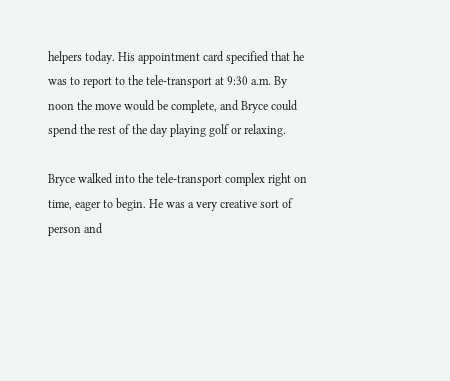helpers today. His appointment card specified that he was to report to the tele-transport at 9:30 a.m. By noon the move would be complete, and Bryce could spend the rest of the day playing golf or relaxing.

Bryce walked into the tele-transport complex right on time, eager to begin. He was a very creative sort of person and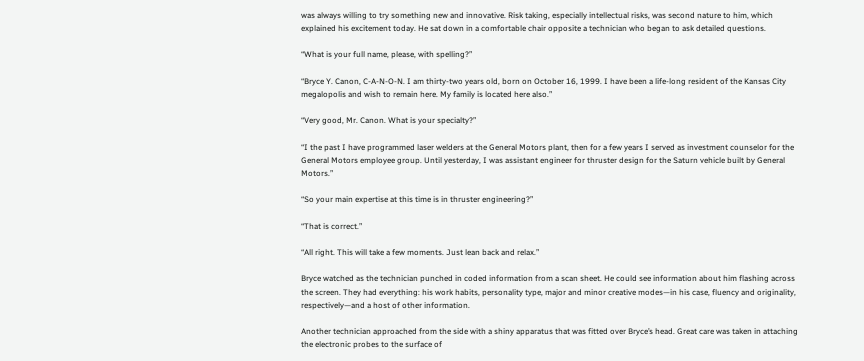was always willing to try something new and innovative. Risk taking, especially intellectual risks, was second nature to him, which explained his excitement today. He sat down in a comfortable chair opposite a technician who began to ask detailed questions.

“What is your full name, please, with spelling?”

“Bryce Y. Canon, C-A-N-O-N. I am thirty-two years old, born on October 16, 1999. I have been a life-long resident of the Kansas City megalopolis and wish to remain here. My family is located here also.”

“Very good, Mr. Canon. What is your specialty?”

“I the past I have programmed laser welders at the General Motors plant, then for a few years I served as investment counselor for the General Motors employee group. Until yesterday, I was assistant engineer for thruster design for the Saturn vehicle built by General Motors.”

“So your main expertise at this time is in thruster engineering?”

“That is correct.”

“All right. This will take a few moments. Just lean back and relax.”

Bryce watched as the technician punched in coded information from a scan sheet. He could see information about him flashing across the screen. They had everything: his work habits, personality type, major and minor creative modes—in his case, fluency and originality, respectively—and a host of other information.

Another technician approached from the side with a shiny apparatus that was fitted over Bryce’s head. Great care was taken in attaching the electronic probes to the surface of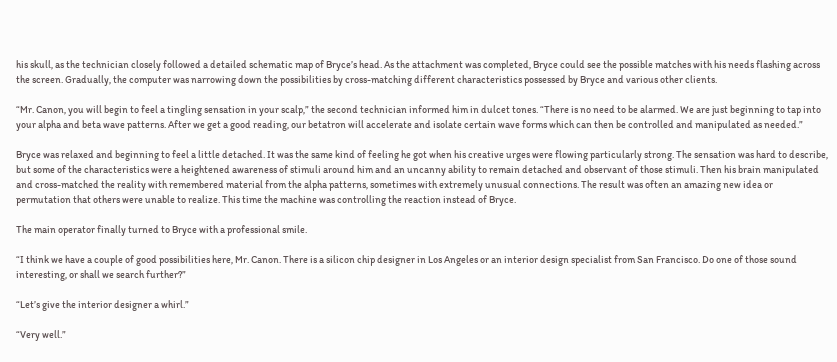his skull, as the technician closely followed a detailed schematic map of Bryce’s head. As the attachment was completed, Bryce could see the possible matches with his needs flashing across the screen. Gradually, the computer was narrowing down the possibilities by cross-matching different characteristics possessed by Bryce and various other clients.

“Mr. Canon, you will begin to feel a tingling sensation in your scalp,” the second technician informed him in dulcet tones. “There is no need to be alarmed. We are just beginning to tap into your alpha and beta wave patterns. After we get a good reading, our betatron will accelerate and isolate certain wave forms which can then be controlled and manipulated as needed.”

Bryce was relaxed and beginning to feel a little detached. It was the same kind of feeling he got when his creative urges were flowing particularly strong. The sensation was hard to describe, but some of the characteristics were a heightened awareness of stimuli around him and an uncanny ability to remain detached and observant of those stimuli. Then his brain manipulated and cross-matched the reality with remembered material from the alpha patterns, sometimes with extremely unusual connections. The result was often an amazing new idea or permutation that others were unable to realize. This time the machine was controlling the reaction instead of Bryce.

The main operator finally turned to Bryce with a professional smile.

“I think we have a couple of good possibilities here, Mr. Canon. There is a silicon chip designer in Los Angeles or an interior design specialist from San Francisco. Do one of those sound interesting, or shall we search further?”

“Let’s give the interior designer a whirl.”

“Very well.”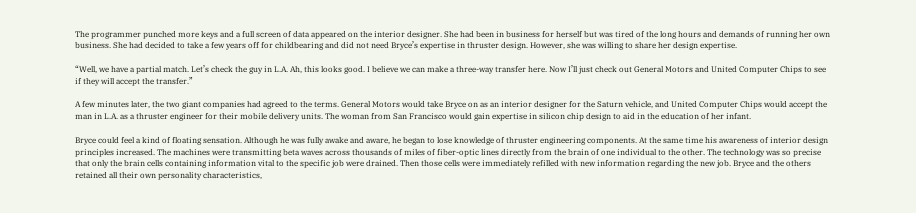The programmer punched more keys and a full screen of data appeared on the interior designer. She had been in business for herself but was tired of the long hours and demands of running her own business. She had decided to take a few years off for childbearing and did not need Bryce’s expertise in thruster design. However, she was willing to share her design expertise.

“Well, we have a partial match. Let’s check the guy in L.A. Ah, this looks good. I believe we can make a three-way transfer here. Now I’ll just check out General Motors and United Computer Chips to see if they will accept the transfer.”

A few minutes later, the two giant companies had agreed to the terms. General Motors would take Bryce on as an interior designer for the Saturn vehicle, and United Computer Chips would accept the man in L.A. as a thruster engineer for their mobile delivery units. The woman from San Francisco would gain expertise in silicon chip design to aid in the education of her infant.

Bryce could feel a kind of floating sensation. Although he was fully awake and aware, he began to lose knowledge of thruster engineering components. At the same time his awareness of interior design principles increased. The machines were transmitting beta waves across thousands of miles of fiber-optic lines directly from the brain of one individual to the other. The technology was so precise that only the brain cells containing information vital to the specific job were drained. Then those cells were immediately refilled with new information regarding the new job. Bryce and the others retained all their own personality characteristics,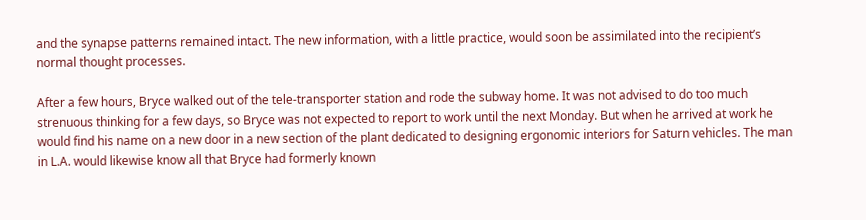and the synapse patterns remained intact. The new information, with a little practice, would soon be assimilated into the recipient’s normal thought processes.

After a few hours, Bryce walked out of the tele-transporter station and rode the subway home. It was not advised to do too much strenuous thinking for a few days, so Bryce was not expected to report to work until the next Monday. But when he arrived at work he would find his name on a new door in a new section of the plant dedicated to designing ergonomic interiors for Saturn vehicles. The man in L.A. would likewise know all that Bryce had formerly known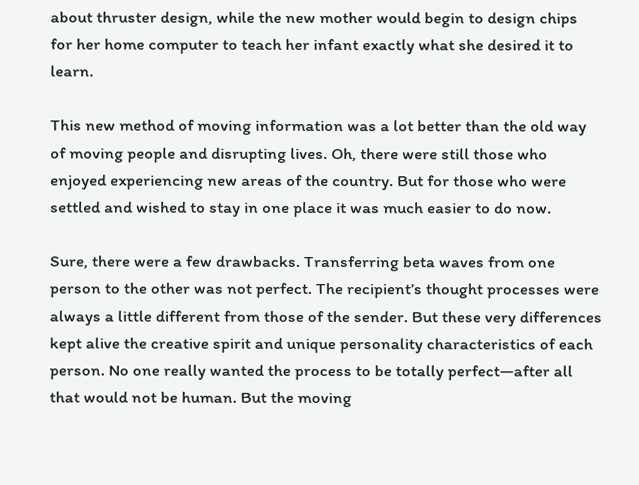about thruster design, while the new mother would begin to design chips for her home computer to teach her infant exactly what she desired it to learn.

This new method of moving information was a lot better than the old way of moving people and disrupting lives. Oh, there were still those who enjoyed experiencing new areas of the country. But for those who were settled and wished to stay in one place it was much easier to do now.

Sure, there were a few drawbacks. Transferring beta waves from one person to the other was not perfect. The recipient’s thought processes were always a little different from those of the sender. But these very differences kept alive the creative spirit and unique personality characteristics of each person. No one really wanted the process to be totally perfect—after all that would not be human. But the moving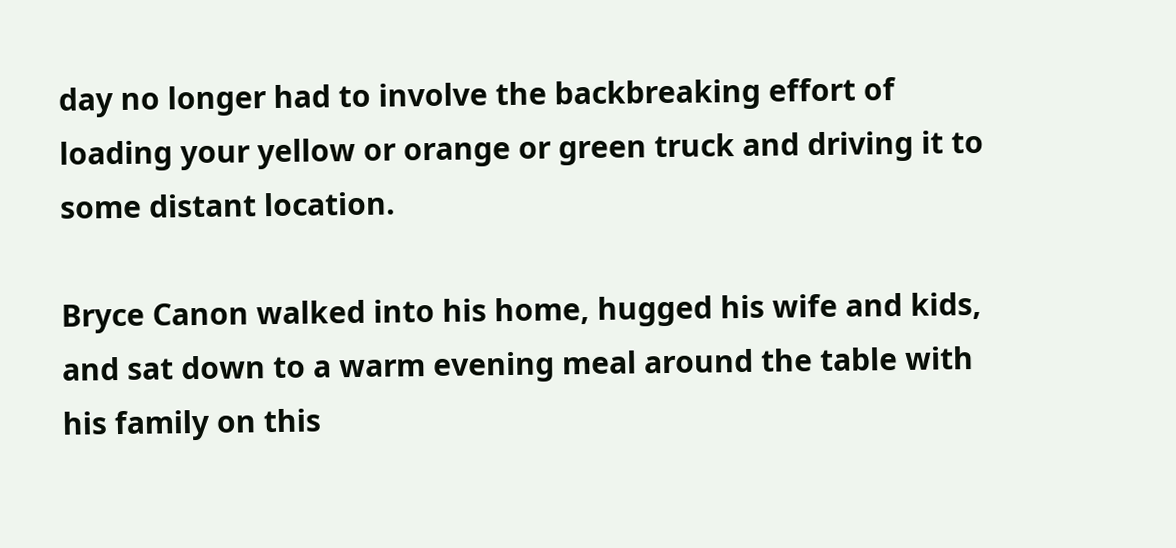day no longer had to involve the backbreaking effort of loading your yellow or orange or green truck and driving it to some distant location.

Bryce Canon walked into his home, hugged his wife and kids, and sat down to a warm evening meal around the table with his family on this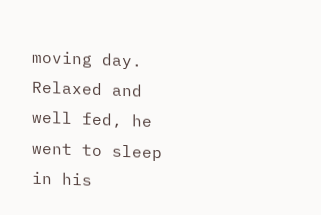moving day. Relaxed and well fed, he went to sleep in his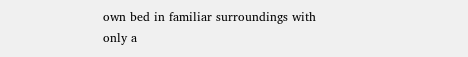own bed in familiar surroundings with only a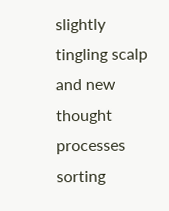slightly tingling scalp and new thought processes sorting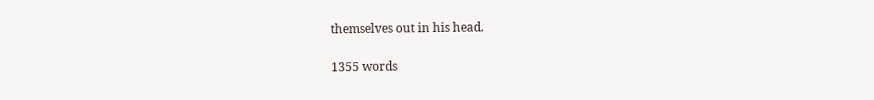themselves out in his head.

1355 words